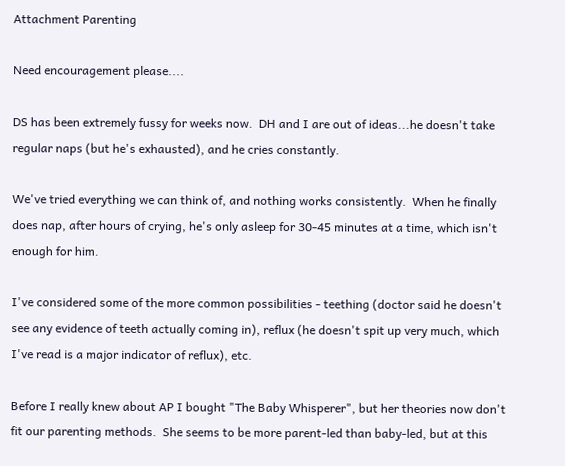Attachment Parenting

Need encouragement please....

DS has been extremely fussy for weeks now.  DH and I are out of ideas...he doesn't take regular naps (but he's exhausted), and he cries constantly.

We've tried everything we can think of, and nothing works consistently.  When he finally does nap, after hours of crying, he's only asleep for 30-45 minutes at a time, which isn't enough for him.

I've considered some of the more common possibilities - teething (doctor said he doesn't see any evidence of teeth actually coming in), reflux (he doesn't spit up very much, which I've read is a major indicator of reflux), etc.

Before I really knew about AP I bought "The Baby Whisperer", but her theories now don't fit our parenting methods.  She seems to be more parent-led than baby-led, but at this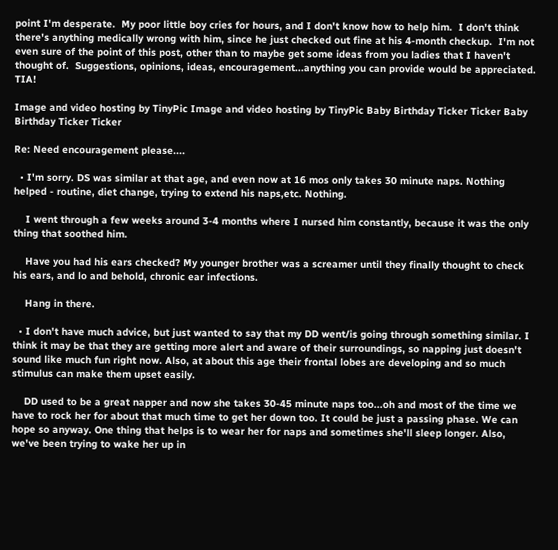point I'm desperate.  My poor little boy cries for hours, and I don't know how to help him.  I don't think there's anything medically wrong with him, since he just checked out fine at his 4-month checkup.  I'm not even sure of the point of this post, other than to maybe get some ideas from you ladies that I haven't thought of.  Suggestions, opinions, ideas, encouragement...anything you can provide would be appreciated.  TIA!

Image and video hosting by TinyPic Image and video hosting by TinyPic Baby Birthday Ticker Ticker Baby Birthday Ticker Ticker

Re: Need encouragement please....

  • I'm sorry. DS was similar at that age, and even now at 16 mos only takes 30 minute naps. Nothing helped - routine, diet change, trying to extend his naps,etc. Nothing.

    I went through a few weeks around 3-4 months where I nursed him constantly, because it was the only thing that soothed him.

    Have you had his ears checked? My younger brother was a screamer until they finally thought to check his ears, and lo and behold, chronic ear infections.

    Hang in there.

  • I don't have much advice, but just wanted to say that my DD went/is going through something similar. I think it may be that they are getting more alert and aware of their surroundings, so napping just doesn't sound like much fun right now. Also, at about this age their frontal lobes are developing and so much stimulus can make them upset easily.

    DD used to be a great napper and now she takes 30-45 minute naps too...oh and most of the time we have to rock her for about that much time to get her down too. It could be just a passing phase. We can hope so anyway. One thing that helps is to wear her for naps and sometimes she'll sleep longer. Also, we've been trying to wake her up in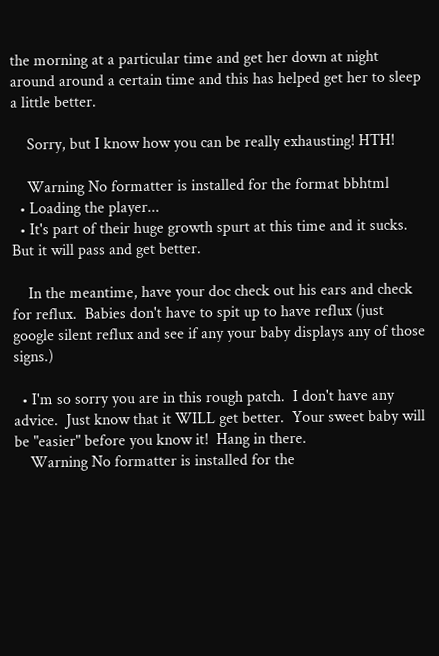the morning at a particular time and get her down at night around around a certain time and this has helped get her to sleep a little better.

    Sorry, but I know how you can be really exhausting! HTH!

    Warning No formatter is installed for the format bbhtml
  • Loading the player...
  • It's part of their huge growth spurt at this time and it sucks.  But it will pass and get better.

    In the meantime, have your doc check out his ears and check for reflux.  Babies don't have to spit up to have reflux (just google silent reflux and see if any your baby displays any of those signs.)

  • I'm so sorry you are in this rough patch.  I don't have any advice.  Just know that it WILL get better.  Your sweet baby will be "easier" before you know it!  Hang in there.
    Warning No formatter is installed for the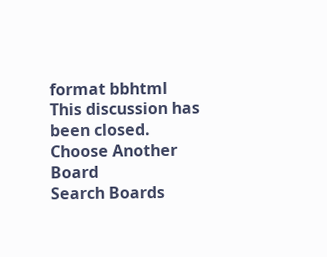format bbhtml
This discussion has been closed.
Choose Another Board
Search Boards